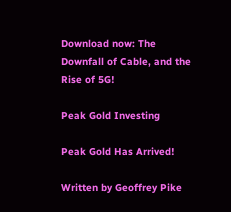Download now: The Downfall of Cable, and the Rise of 5G!

Peak Gold Investing

Peak Gold Has Arrived!

Written by Geoffrey Pike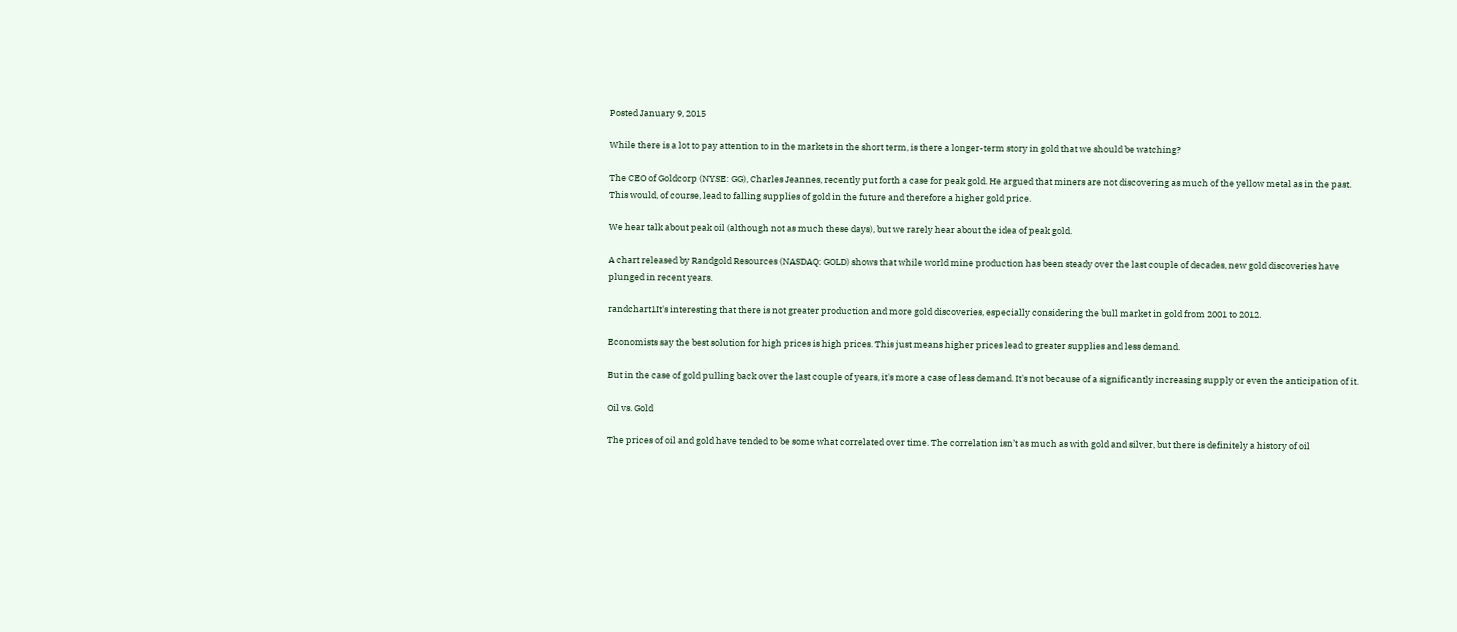Posted January 9, 2015

While there is a lot to pay attention to in the markets in the short term, is there a longer-term story in gold that we should be watching?

The CEO of Goldcorp (NYSE: GG), Charles Jeannes, recently put forth a case for peak gold. He argued that miners are not discovering as much of the yellow metal as in the past. This would, of course, lead to falling supplies of gold in the future and therefore a higher gold price.

We hear talk about peak oil (although not as much these days), but we rarely hear about the idea of peak gold.

A chart released by Randgold Resources (NASDAQ: GOLD) shows that while world mine production has been steady over the last couple of decades, new gold discoveries have plunged in recent years.

randchart1It's interesting that there is not greater production and more gold discoveries, especially considering the bull market in gold from 2001 to 2012.

Economists say the best solution for high prices is high prices. This just means higher prices lead to greater supplies and less demand.

But in the case of gold pulling back over the last couple of years, it's more a case of less demand. It's not because of a significantly increasing supply or even the anticipation of it.

Oil vs. Gold

The prices of oil and gold have tended to be some what correlated over time. The correlation isn’t as much as with gold and silver, but there is definitely a history of oil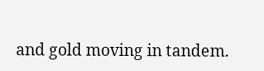and gold moving in tandem.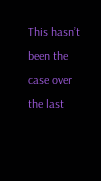This hasn’t been the case over the last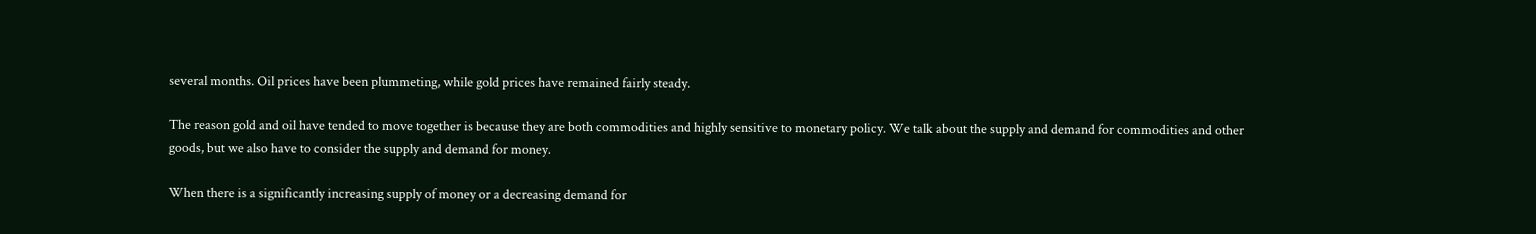several months. Oil prices have been plummeting, while gold prices have remained fairly steady.

The reason gold and oil have tended to move together is because they are both commodities and highly sensitive to monetary policy. We talk about the supply and demand for commodities and other goods, but we also have to consider the supply and demand for money.

When there is a significantly increasing supply of money or a decreasing demand for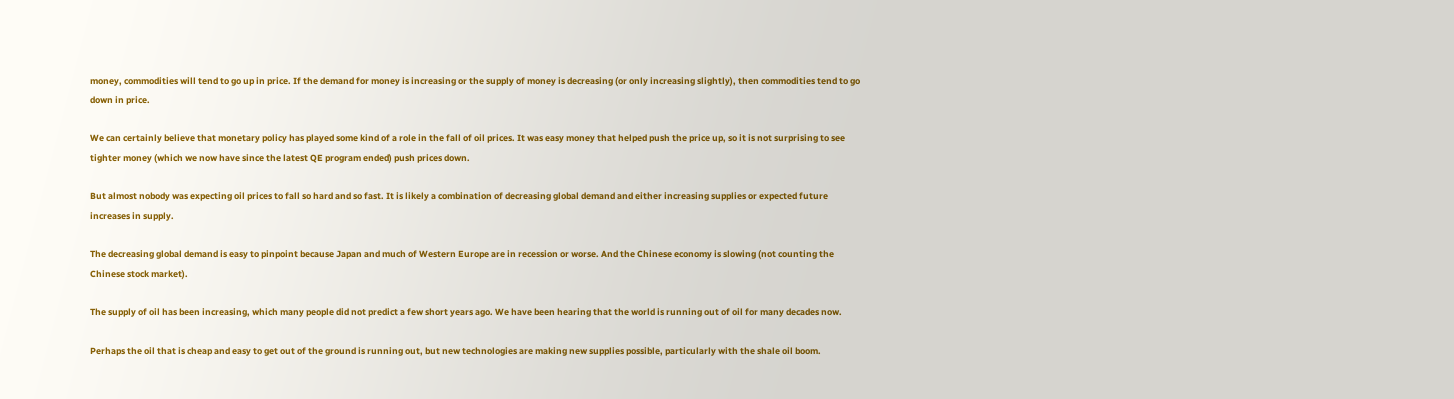money, commodities will tend to go up in price. If the demand for money is increasing or the supply of money is decreasing (or only increasing slightly), then commodities tend to go down in price.

We can certainly believe that monetary policy has played some kind of a role in the fall of oil prices. It was easy money that helped push the price up, so it is not surprising to see tighter money (which we now have since the latest QE program ended) push prices down.

But almost nobody was expecting oil prices to fall so hard and so fast. It is likely a combination of decreasing global demand and either increasing supplies or expected future increases in supply.

The decreasing global demand is easy to pinpoint because Japan and much of Western Europe are in recession or worse. And the Chinese economy is slowing (not counting the Chinese stock market).

The supply of oil has been increasing, which many people did not predict a few short years ago. We have been hearing that the world is running out of oil for many decades now.

Perhaps the oil that is cheap and easy to get out of the ground is running out, but new technologies are making new supplies possible, particularly with the shale oil boom.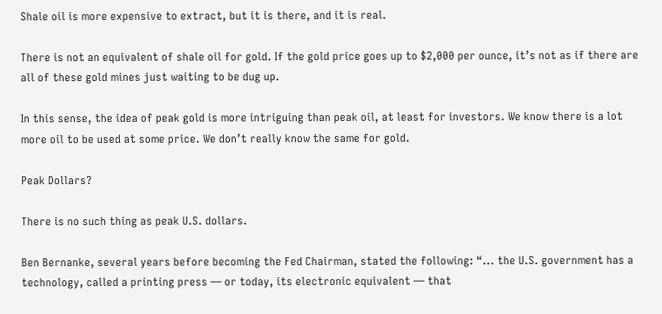Shale oil is more expensive to extract, but it is there, and it is real.

There is not an equivalent of shale oil for gold. If the gold price goes up to $2,000 per ounce, it’s not as if there are all of these gold mines just waiting to be dug up.

In this sense, the idea of peak gold is more intriguing than peak oil, at least for investors. We know there is a lot more oil to be used at some price. We don’t really know the same for gold.

Peak Dollars?

There is no such thing as peak U.S. dollars.

Ben Bernanke, several years before becoming the Fed Chairman, stated the following: “... the U.S. government has a technology, called a printing press — or today, its electronic equivalent — that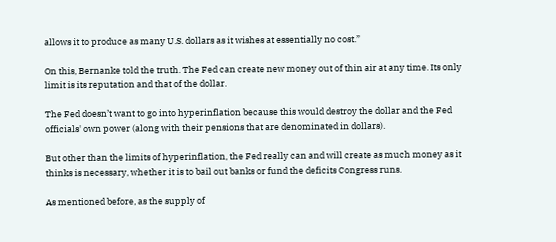allows it to produce as many U.S. dollars as it wishes at essentially no cost.”

On this, Bernanke told the truth. The Fed can create new money out of thin air at any time. Its only limit is its reputation and that of the dollar.

The Fed doesn’t want to go into hyperinflation because this would destroy the dollar and the Fed officials' own power (along with their pensions that are denominated in dollars).

But other than the limits of hyperinflation, the Fed really can and will create as much money as it thinks is necessary, whether it is to bail out banks or fund the deficits Congress runs.

As mentioned before, as the supply of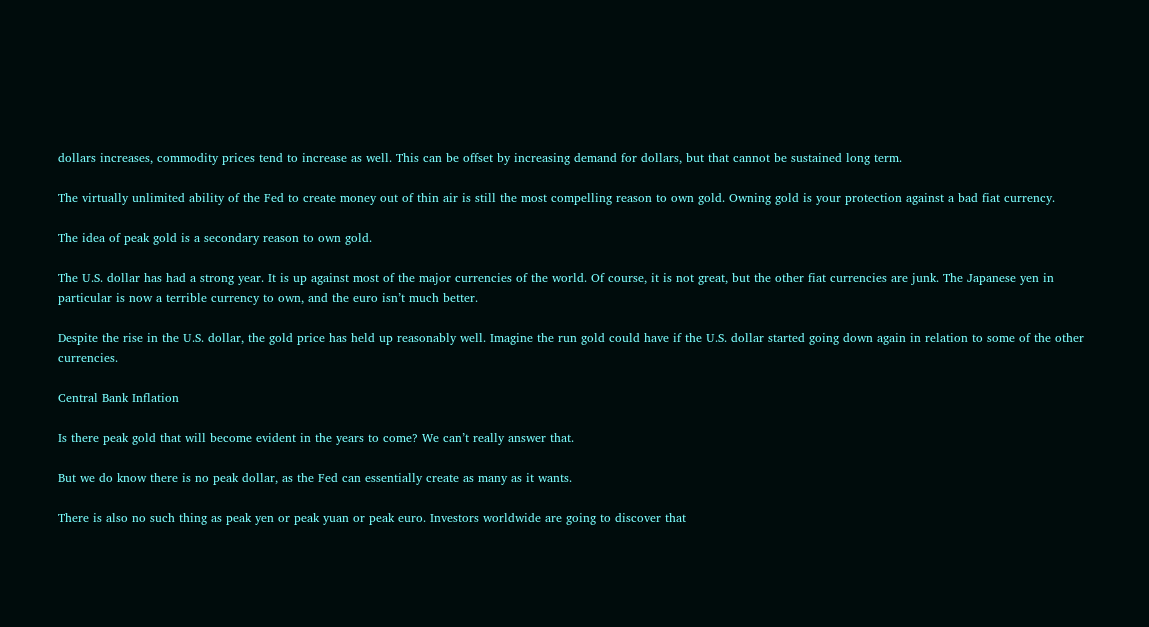dollars increases, commodity prices tend to increase as well. This can be offset by increasing demand for dollars, but that cannot be sustained long term.

The virtually unlimited ability of the Fed to create money out of thin air is still the most compelling reason to own gold. Owning gold is your protection against a bad fiat currency.

The idea of peak gold is a secondary reason to own gold.

The U.S. dollar has had a strong year. It is up against most of the major currencies of the world. Of course, it is not great, but the other fiat currencies are junk. The Japanese yen in particular is now a terrible currency to own, and the euro isn’t much better.

Despite the rise in the U.S. dollar, the gold price has held up reasonably well. Imagine the run gold could have if the U.S. dollar started going down again in relation to some of the other currencies.

Central Bank Inflation

Is there peak gold that will become evident in the years to come? We can’t really answer that.

But we do know there is no peak dollar, as the Fed can essentially create as many as it wants.

There is also no such thing as peak yen or peak yuan or peak euro. Investors worldwide are going to discover that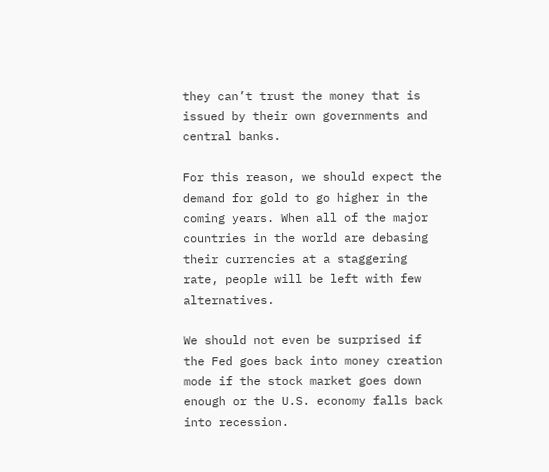they can’t trust the money that is issued by their own governments and central banks.

For this reason, we should expect the demand for gold to go higher in the coming years. When all of the major countries in the world are debasing their currencies at a staggering rate, people will be left with few alternatives.

We should not even be surprised if the Fed goes back into money creation mode if the stock market goes down enough or the U.S. economy falls back into recession.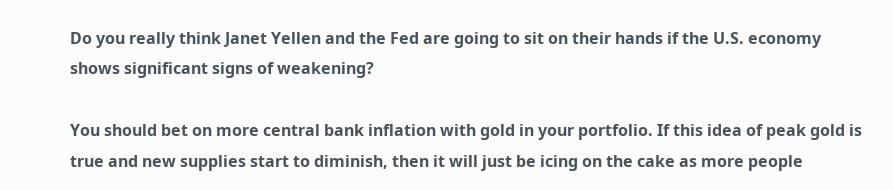Do you really think Janet Yellen and the Fed are going to sit on their hands if the U.S. economy shows significant signs of weakening?

You should bet on more central bank inflation with gold in your portfolio. If this idea of peak gold is true and new supplies start to diminish, then it will just be icing on the cake as more people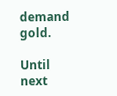demand gold.

Until next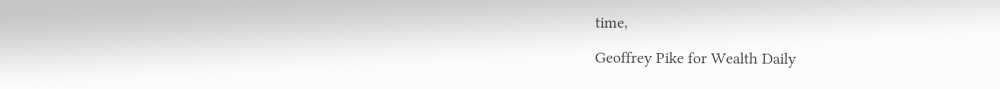time,

Geoffrey Pike for Wealth Daily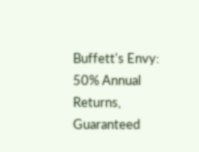Buffett's Envy: 50% Annual Returns, Guaranteed